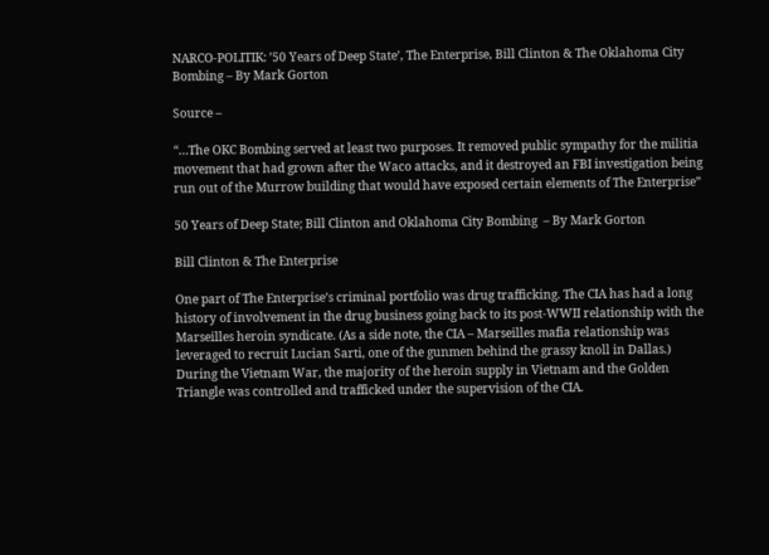NARCO-POLITIK: ’50 Years of Deep State’, The Enterprise, Bill Clinton & The Oklahoma City Bombing – By Mark Gorton

Source –

“…The OKC Bombing served at least two purposes. It removed public sympathy for the militia movement that had grown after the Waco attacks, and it destroyed an FBI investigation being run out of the Murrow building that would have exposed certain elements of The Enterprise”

50 Years of Deep State; Bill Clinton and Oklahoma City Bombing  – By Mark Gorton

Bill Clinton & The Enterprise

One part of The Enterprise’s criminal portfolio was drug trafficking. The CIA has had a long history of involvement in the drug business going back to its post-WWII relationship with the Marseilles heroin syndicate. (As a side note, the CIA – Marseilles mafia relationship was leveraged to recruit Lucian Sarti, one of the gunmen behind the grassy knoll in Dallas.) During the Vietnam War, the majority of the heroin supply in Vietnam and the Golden Triangle was controlled and trafficked under the supervision of the CIA.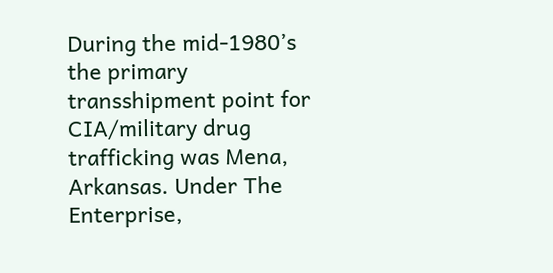During the mid-1980’s the primary transshipment point for CIA/military drug trafficking was Mena, Arkansas. Under The Enterprise,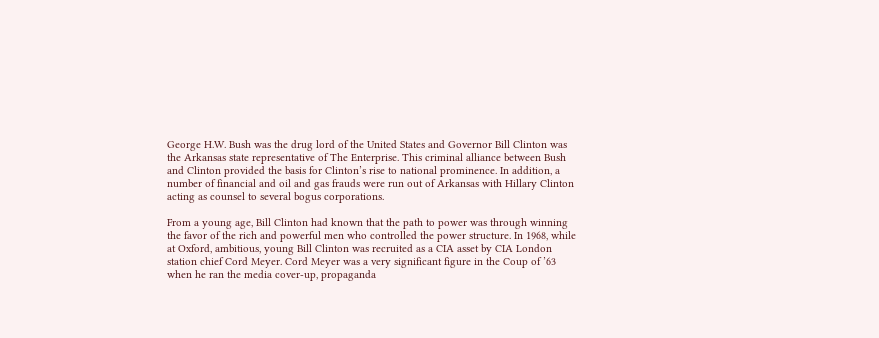George H.W. Bush was the drug lord of the United States and Governor Bill Clinton was the Arkansas state representative of The Enterprise. This criminal alliance between Bush and Clinton provided the basis for Clinton’s rise to national prominence. In addition, a number of financial and oil and gas frauds were run out of Arkansas with Hillary Clinton acting as counsel to several bogus corporations.

From a young age, Bill Clinton had known that the path to power was through winning the favor of the rich and powerful men who controlled the power structure. In 1968, while at Oxford, ambitious, young Bill Clinton was recruited as a CIA asset by CIA London station chief Cord Meyer. Cord Meyer was a very significant figure in the Coup of ’63 when he ran the media cover-up, propaganda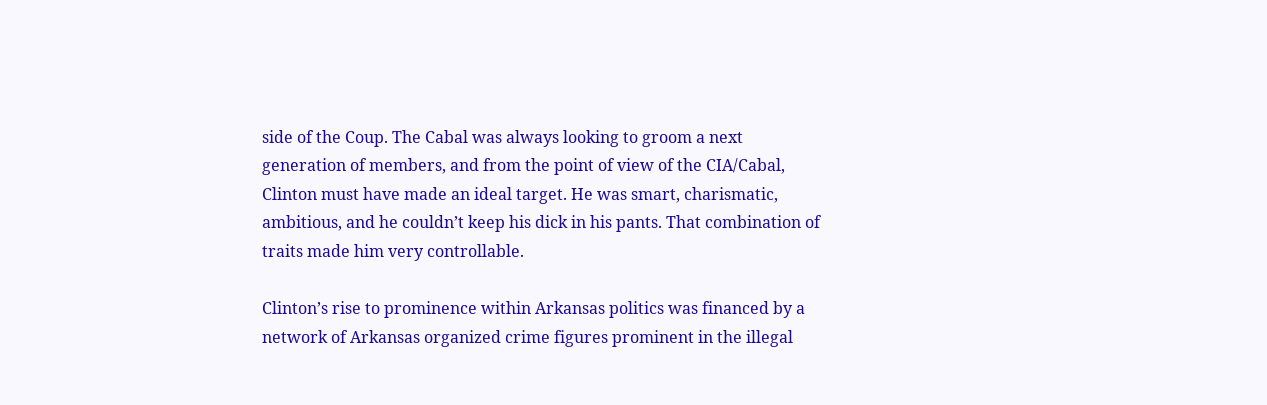side of the Coup. The Cabal was always looking to groom a next generation of members, and from the point of view of the CIA/Cabal, Clinton must have made an ideal target. He was smart, charismatic, ambitious, and he couldn’t keep his dick in his pants. That combination of traits made him very controllable.

Clinton’s rise to prominence within Arkansas politics was financed by a network of Arkansas organized crime figures prominent in the illegal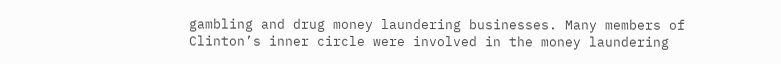gambling and drug money laundering businesses. Many members of Clinton’s inner circle were involved in the money laundering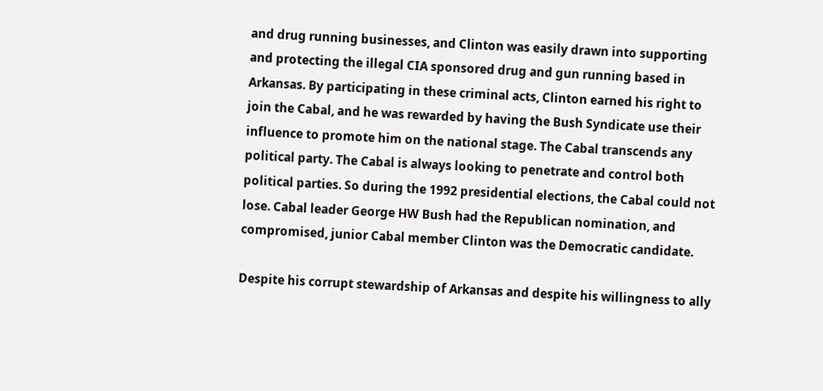and drug running businesses, and Clinton was easily drawn into supporting and protecting the illegal CIA sponsored drug and gun running based in Arkansas. By participating in these criminal acts, Clinton earned his right to join the Cabal, and he was rewarded by having the Bush Syndicate use their influence to promote him on the national stage. The Cabal transcends any political party. The Cabal is always looking to penetrate and control both political parties. So during the 1992 presidential elections, the Cabal could not lose. Cabal leader George HW Bush had the Republican nomination, and compromised, junior Cabal member Clinton was the Democratic candidate.

Despite his corrupt stewardship of Arkansas and despite his willingness to ally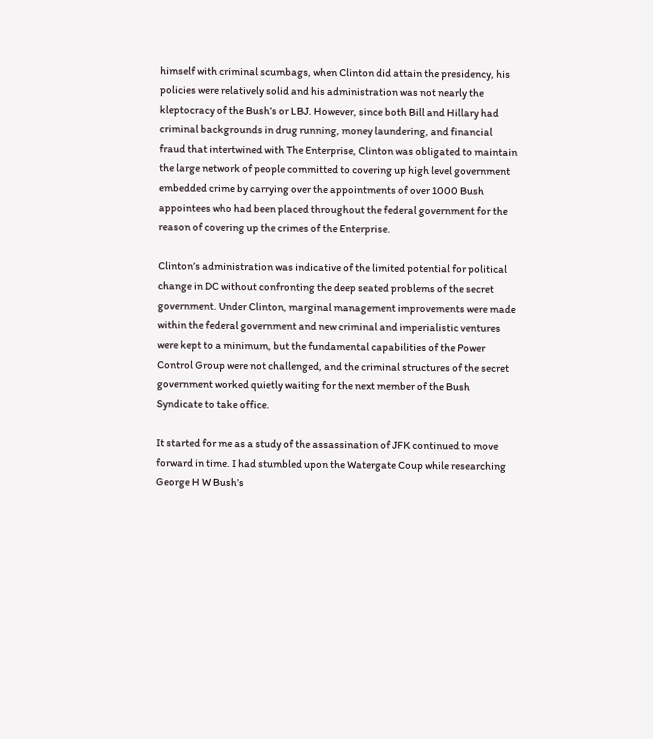himself with criminal scumbags, when Clinton did attain the presidency, his policies were relatively solid and his administration was not nearly the kleptocracy of the Bush’s or LBJ. However, since both Bill and Hillary had criminal backgrounds in drug running, money laundering, and financial fraud that intertwined with The Enterprise, Clinton was obligated to maintain the large network of people committed to covering up high level government embedded crime by carrying over the appointments of over 1000 Bush appointees who had been placed throughout the federal government for the reason of covering up the crimes of the Enterprise.

Clinton’s administration was indicative of the limited potential for political change in DC without confronting the deep seated problems of the secret government. Under Clinton, marginal management improvements were made within the federal government and new criminal and imperialistic ventures were kept to a minimum, but the fundamental capabilities of the Power Control Group were not challenged, and the criminal structures of the secret government worked quietly waiting for the next member of the Bush Syndicate to take office.

It started for me as a study of the assassination of JFK continued to move forward in time. I had stumbled upon the Watergate Coup while researching George H W Bush’s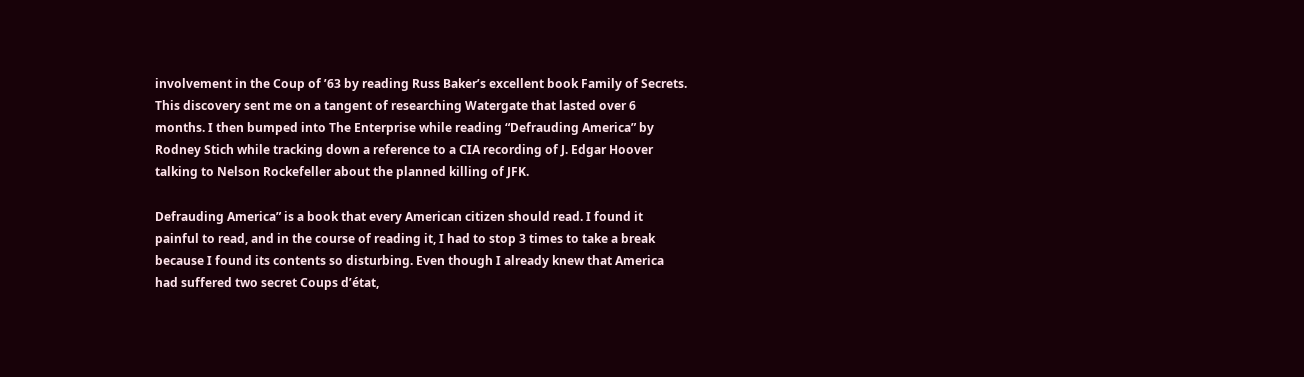involvement in the Coup of ’63 by reading Russ Baker’s excellent book Family of Secrets. This discovery sent me on a tangent of researching Watergate that lasted over 6 months. I then bumped into The Enterprise while reading “Defrauding America” by Rodney Stich while tracking down a reference to a CIA recording of J. Edgar Hoover talking to Nelson Rockefeller about the planned killing of JFK.

Defrauding America” is a book that every American citizen should read. I found it painful to read, and in the course of reading it, I had to stop 3 times to take a break because I found its contents so disturbing. Even though I already knew that America had suffered two secret Coups d’état,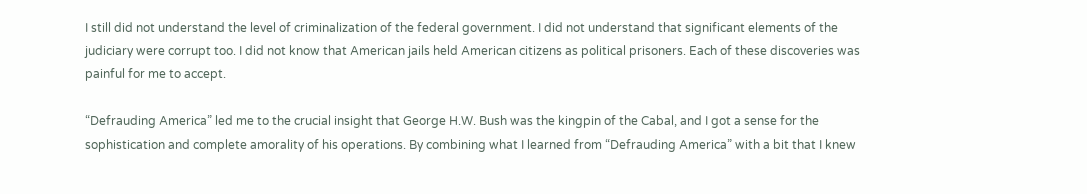I still did not understand the level of criminalization of the federal government. I did not understand that significant elements of the judiciary were corrupt too. I did not know that American jails held American citizens as political prisoners. Each of these discoveries was painful for me to accept.

“Defrauding America” led me to the crucial insight that George H.W. Bush was the kingpin of the Cabal, and I got a sense for the sophistication and complete amorality of his operations. By combining what I learned from “Defrauding America” with a bit that I knew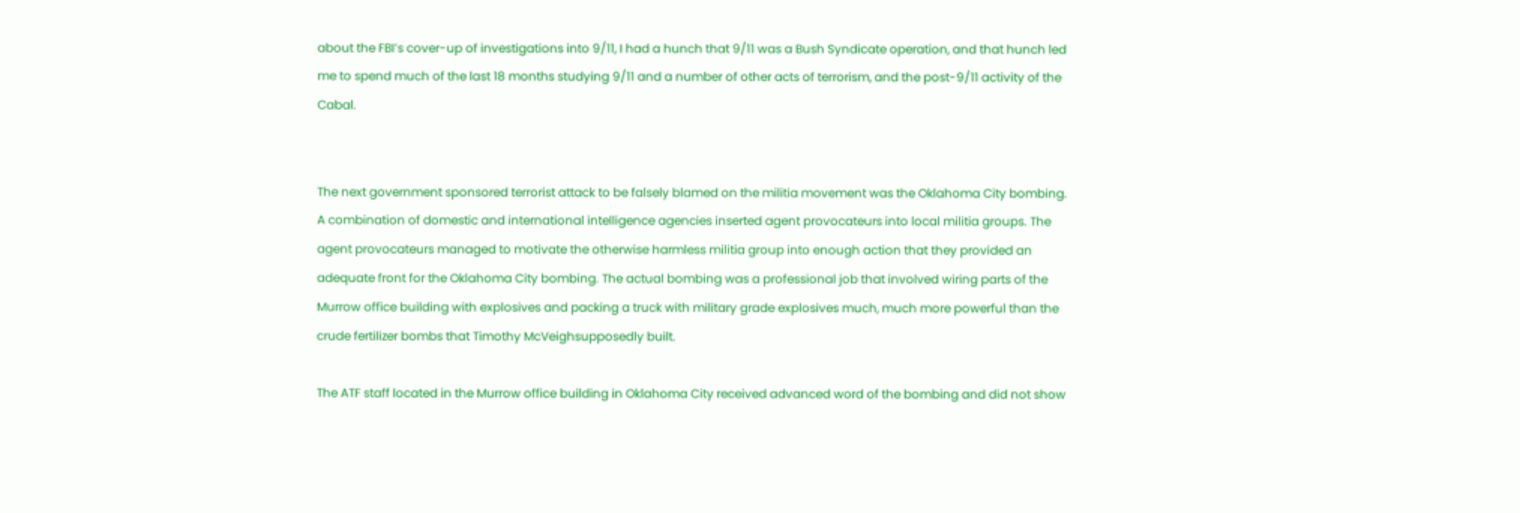about the FBI’s cover-up of investigations into 9/11, I had a hunch that 9/11 was a Bush Syndicate operation, and that hunch led me to spend much of the last 18 months studying 9/11 and a number of other acts of terrorism, and the post-9/11 activity of the Cabal.


The next government sponsored terrorist attack to be falsely blamed on the militia movement was the Oklahoma City bombing. A combination of domestic and international intelligence agencies inserted agent provocateurs into local militia groups. The agent provocateurs managed to motivate the otherwise harmless militia group into enough action that they provided an adequate front for the Oklahoma City bombing. The actual bombing was a professional job that involved wiring parts of the Murrow office building with explosives and packing a truck with military grade explosives much, much more powerful than the crude fertilizer bombs that Timothy McVeighsupposedly built.

The ATF staff located in the Murrow office building in Oklahoma City received advanced word of the bombing and did not show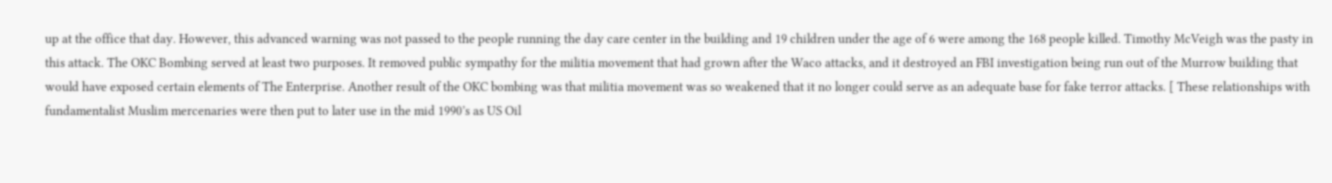up at the office that day. However, this advanced warning was not passed to the people running the day care center in the building and 19 children under the age of 6 were among the 168 people killed. Timothy McVeigh was the pasty in this attack. The OKC Bombing served at least two purposes. It removed public sympathy for the militia movement that had grown after the Waco attacks, and it destroyed an FBI investigation being run out of the Murrow building that would have exposed certain elements of The Enterprise. Another result of the OKC bombing was that militia movement was so weakened that it no longer could serve as an adequate base for fake terror attacks. [ These relationships with fundamentalist Muslim mercenaries were then put to later use in the mid 1990’s as US Oil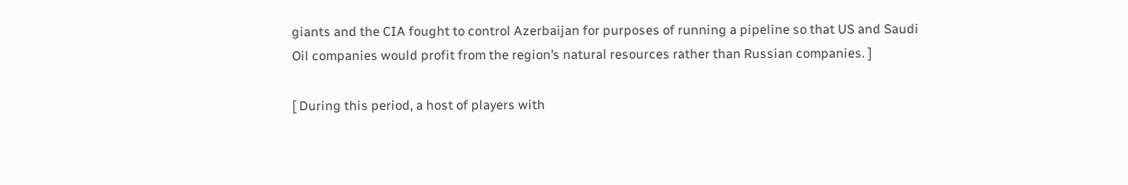giants and the CIA fought to control Azerbaijan for purposes of running a pipeline so that US and Saudi Oil companies would profit from the region’s natural resources rather than Russian companies. ]

[ During this period, a host of players with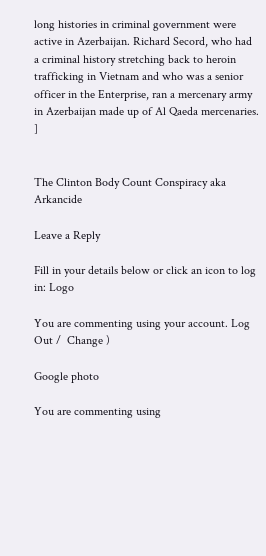long histories in criminal government were active in Azerbaijan. Richard Secord, who had a criminal history stretching back to heroin trafficking in Vietnam and who was a senior officer in the Enterprise, ran a mercenary army in Azerbaijan made up of Al Qaeda mercenaries. ]


The Clinton Body Count Conspiracy aka Arkancide

Leave a Reply

Fill in your details below or click an icon to log in: Logo

You are commenting using your account. Log Out /  Change )

Google photo

You are commenting using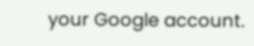your Google account.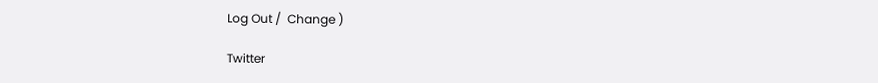Log Out /  Change )

Twitter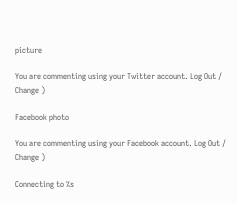picture

You are commenting using your Twitter account. Log Out /  Change )

Facebook photo

You are commenting using your Facebook account. Log Out /  Change )

Connecting to %s